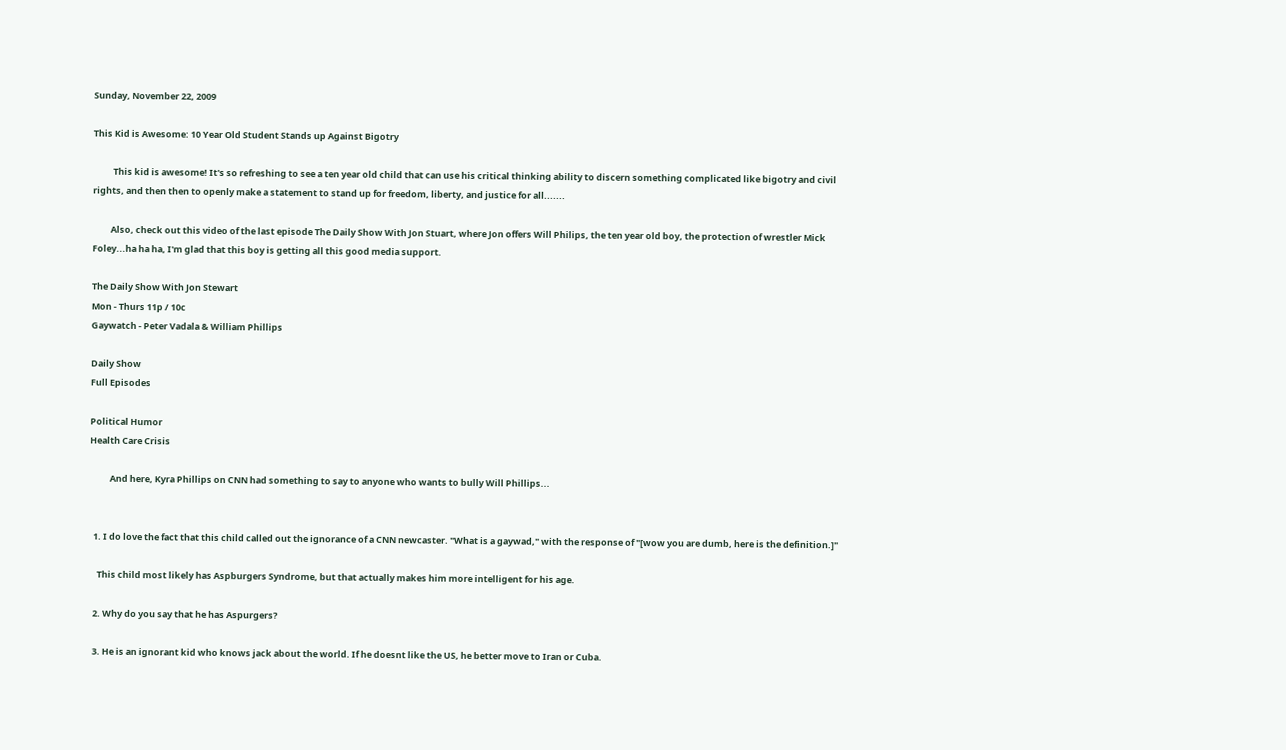Sunday, November 22, 2009

This Kid is Awesome: 10 Year Old Student Stands up Against Bigotry

          This kid is awesome! It's so refreshing to see a ten year old child that can use his critical thinking ability to discern something complicated like bigotry and civil rights, and then then to openly make a statement to stand up for freedom, liberty, and justice for all.......

         Also, check out this video of the last episode The Daily Show With Jon Stuart, where Jon offers Will Philips, the ten year old boy, the protection of wrestler Mick Foley...ha ha ha, I'm glad that this boy is getting all this good media support.

The Daily Show With Jon Stewart
Mon - Thurs 11p / 10c
Gaywatch - Peter Vadala & William Phillips

Daily Show
Full Episodes

Political Humor
Health Care Crisis

          And here, Kyra Phillips on CNN had something to say to anyone who wants to bully Will Phillips...


  1. I do love the fact that this child called out the ignorance of a CNN newcaster. "What is a gaywad," with the response of "[wow you are dumb, here is the definition.]"

    This child most likely has Aspburgers Syndrome, but that actually makes him more intelligent for his age.

  2. Why do you say that he has Aspurgers?

  3. He is an ignorant kid who knows jack about the world. If he doesnt like the US, he better move to Iran or Cuba.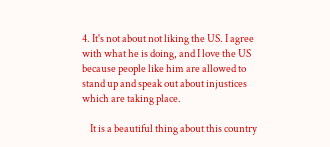4. It's not about not liking the US. I agree with what he is doing, and I love the US because people like him are allowed to stand up and speak out about injustices which are taking place.

    It is a beautiful thing about this country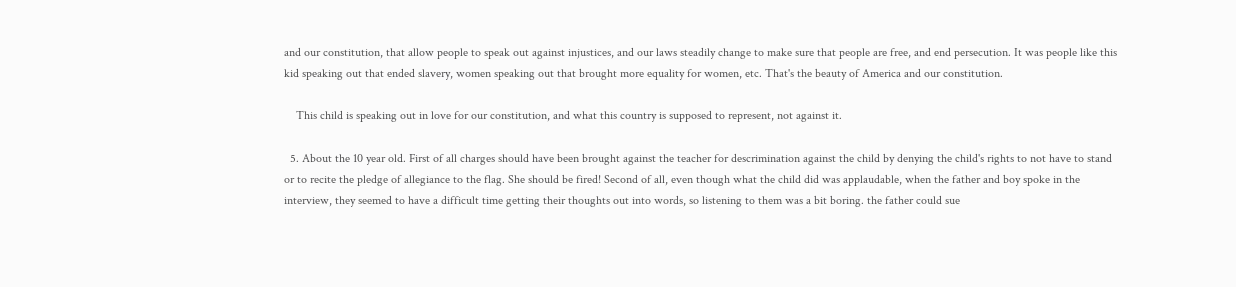and our constitution, that allow people to speak out against injustices, and our laws steadily change to make sure that people are free, and end persecution. It was people like this kid speaking out that ended slavery, women speaking out that brought more equality for women, etc. That's the beauty of America and our constitution.

    This child is speaking out in love for our constitution, and what this country is supposed to represent, not against it.

  5. About the 10 year old. First of all charges should have been brought against the teacher for descrimination against the child by denying the child's rights to not have to stand or to recite the pledge of allegiance to the flag. She should be fired! Second of all, even though what the child did was applaudable, when the father and boy spoke in the interview, they seemed to have a difficult time getting their thoughts out into words, so listening to them was a bit boring. the father could sue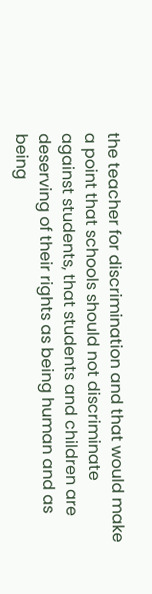the teacher for discrimination and that would make a point that schools should not discriminate against students, that students and children are deserving of their rights as being human and as being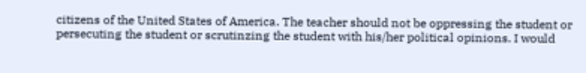citizens of the United States of America. The teacher should not be oppressing the student or persecuting the student or scrutinzing the student with his/her political opinions. I would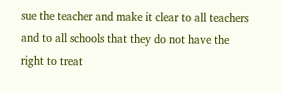sue the teacher and make it clear to all teachers and to all schools that they do not have the right to treat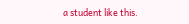a student like this.